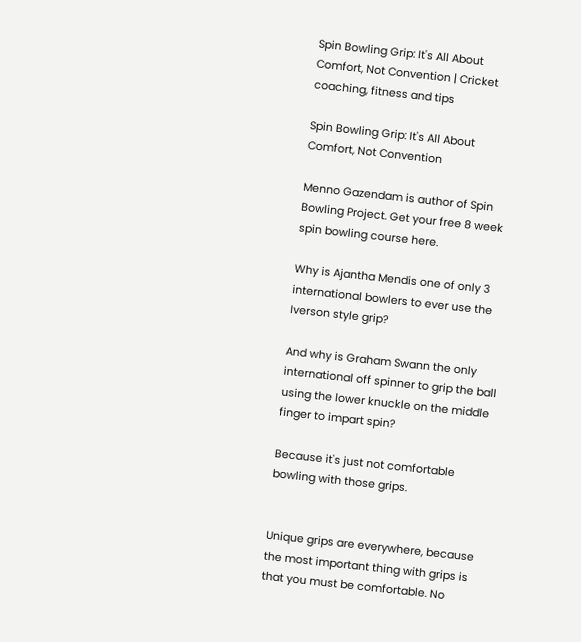Spin Bowling Grip: It's All About Comfort, Not Convention | Cricket coaching, fitness and tips

Spin Bowling Grip: It's All About Comfort, Not Convention

Menno Gazendam is author of Spin Bowling Project. Get your free 8 week spin bowling course here.

Why is Ajantha Mendis one of only 3 international bowlers to ever use the Iverson style grip?

And why is Graham Swann the only international off spinner to grip the ball using the lower knuckle on the middle finger to impart spin?

Because it's just not comfortable bowling with those grips.


Unique grips are everywhere, because the most important thing with grips is that you must be comfortable. No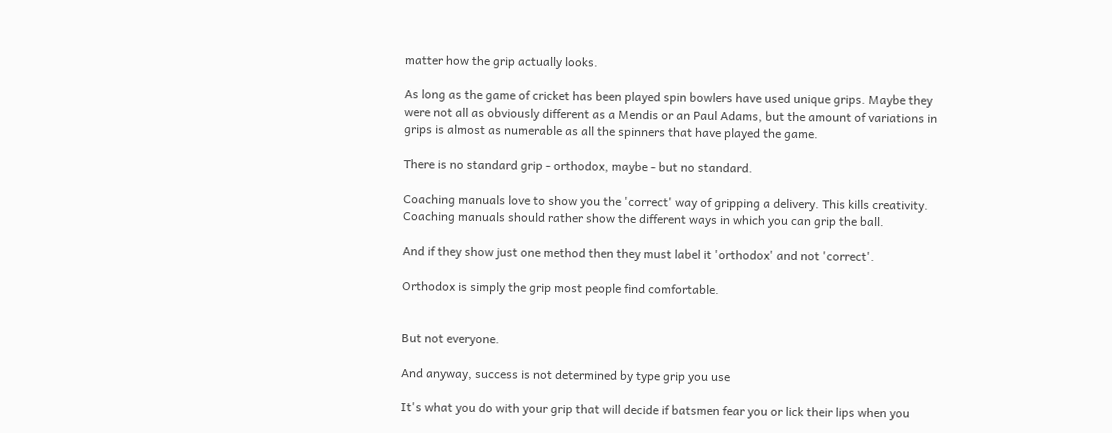matter how the grip actually looks.

As long as the game of cricket has been played spin bowlers have used unique grips. Maybe they were not all as obviously different as a Mendis or an Paul Adams, but the amount of variations in grips is almost as numerable as all the spinners that have played the game.

There is no standard grip - orthodox, maybe - but no standard.

Coaching manuals love to show you the 'correct' way of gripping a delivery. This kills creativity. Coaching manuals should rather show the different ways in which you can grip the ball.

And if they show just one method then they must label it 'orthodox' and not 'correct'.

Orthodox is simply the grip most people find comfortable.


But not everyone.

And anyway, success is not determined by type grip you use

It's what you do with your grip that will decide if batsmen fear you or lick their lips when you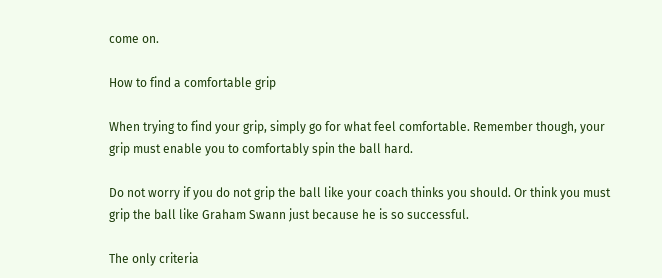come on.

How to find a comfortable grip

When trying to find your grip, simply go for what feel comfortable. Remember though, your grip must enable you to comfortably spin the ball hard.

Do not worry if you do not grip the ball like your coach thinks you should. Or think you must grip the ball like Graham Swann just because he is so successful.

The only criteria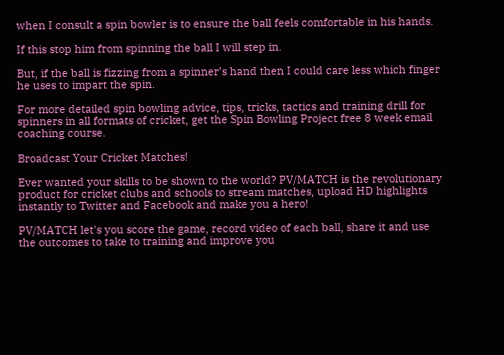when I consult a spin bowler is to ensure the ball feels comfortable in his hands.

If this stop him from spinning the ball I will step in.

But, if the ball is fizzing from a spinner’s hand then I could care less which finger he uses to impart the spin.

For more detailed spin bowling advice, tips, tricks, tactics and training drill for spinners in all formats of cricket, get the Spin Bowling Project free 8 week email coaching course.

Broadcast Your Cricket Matches!

Ever wanted your skills to be shown to the world? PV/MATCH is the revolutionary product for cricket clubs and schools to stream matches, upload HD highlights instantly to Twitter and Facebook and make you a hero!

PV/MATCH let's you score the game, record video of each ball, share it and use the outcomes to take to training and improve you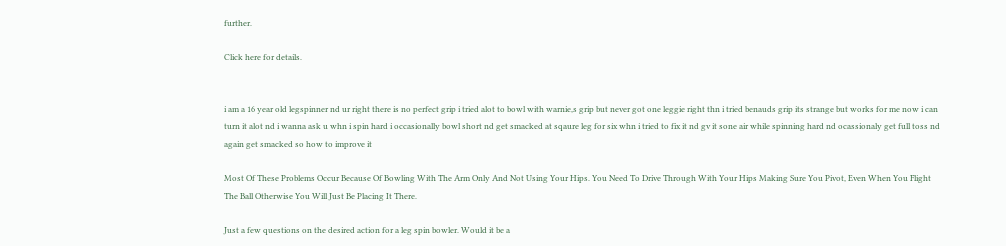further.

Click here for details.


i am a 16 year old legspinner nd ur right there is no perfect grip i tried alot to bowl with warnie,s grip but never got one leggie right thn i tried benauds grip its strange but works for me now i can turn it alot nd i wanna ask u whn i spin hard i occasionally bowl short nd get smacked at sqaure leg for six whn i tried to fix it nd gv it sone air while spinning hard nd ocassionaly get full toss nd again get smacked so how to improve it

Most Of These Problems Occur Because Of Bowling With The Arm Only And Not Using Your Hips. You Need To Drive Through With Your Hips Making Sure You Pivot, Even When You Flight The Ball Otherwise You Will Just Be Placing It There.

Just a few questions on the desired action for a leg spin bowler. Would it be a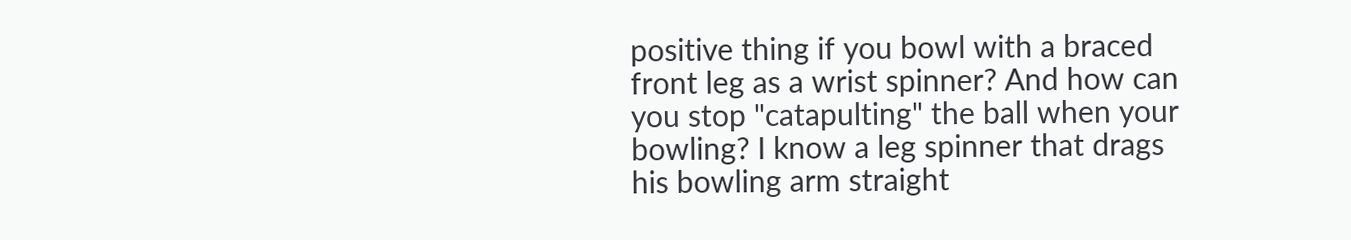positive thing if you bowl with a braced front leg as a wrist spinner? And how can you stop "catapulting" the ball when your bowling? I know a leg spinner that drags his bowling arm straight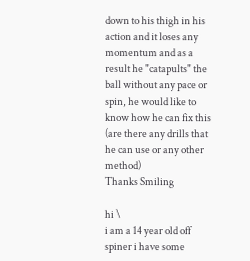down to his thigh in his action and it loses any momentum and as a result he "catapults" the ball without any pace or spin, he would like to know how he can fix this (are there any drills that he can use or any other method)
Thanks Smiling

hi \
i am a 14 year old off spiner i have some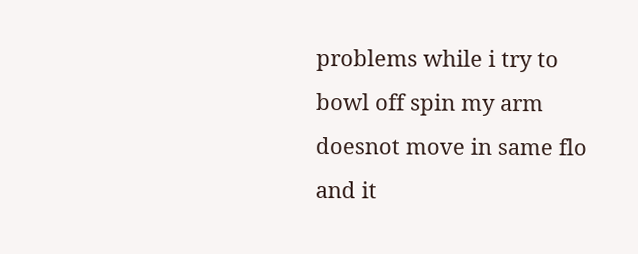problems while i try to bowl off spin my arm doesnot move in same flo and it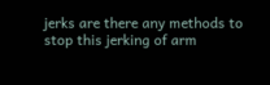jerks are there any methods to stop this jerking of arm